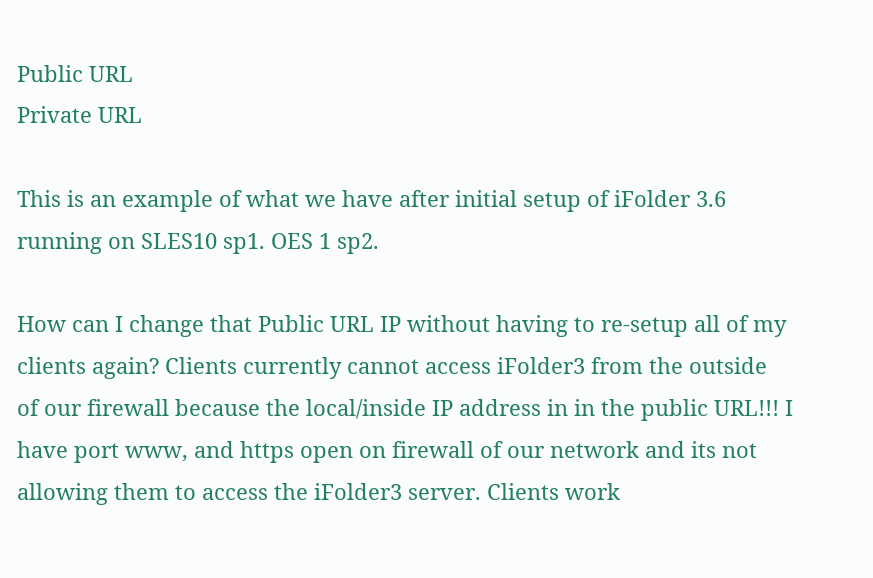Public URL
Private URL

This is an example of what we have after initial setup of iFolder 3.6 running on SLES10 sp1. OES 1 sp2.

How can I change that Public URL IP without having to re-setup all of my clients again? Clients currently cannot access iFolder3 from the outside of our firewall because the local/inside IP address in in the public URL!!! I have port www, and https open on firewall of our network and its not allowing them to access the iFolder3 server. Clients work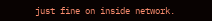just fine on inside network.